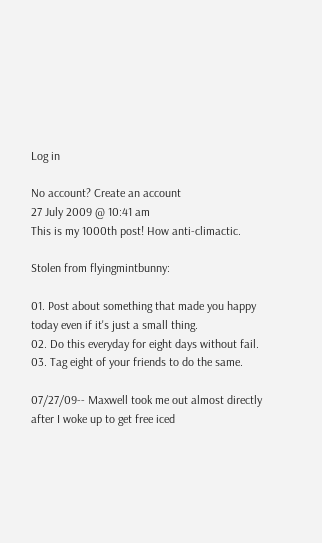Log in

No account? Create an account
27 July 2009 @ 10:41 am
This is my 1000th post! How anti-climactic.

Stolen from flyingmintbunny:

01. Post about something that made you happy today even if it's just a small thing.
02. Do this everyday for eight days without fail.
03. Tag eight of your friends to do the same.

07/27/09-- Maxwell took me out almost directly after I woke up to get free iced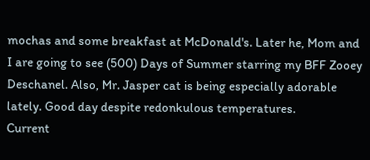mochas and some breakfast at McDonald's. Later he, Mom and I are going to see (500) Days of Summer starring my BFF Zooey Deschanel. Also, Mr. Jasper cat is being especially adorable lately. Good day despite redonkulous temperatures.
Current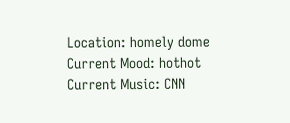Location: homely dome
Current Mood: hothot
Current Music: CNN